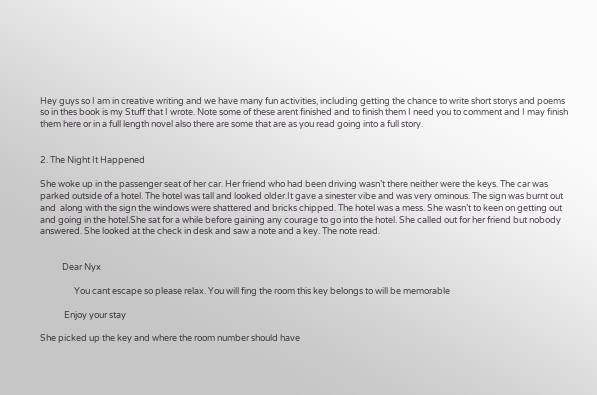Hey guys so I am in creative writing and we have many fun activities, including getting the chance to write short storys and poems so in thes book is my Stuff that I wrote. Note some of these arent finished and to finish them I need you to comment and I may finish them here or in a full length novel also there are some that are as you read going into a full story.


2. The Night It Happened

She woke up in the passenger seat of her car. Her friend who had been driving wasn’t there neither were the keys. The car was parked outside of a hotel. The hotel was tall and looked older.It gave a sinester vibe and was very ominous. The sign was burnt out and  along with the sign the windows were shattered and bricks chipped. The hotel was a mess. She wasn’t to keen on getting out and going in the hotel.She sat for a while before gaining any courage to go into the hotel. She called out for her friend but nobody answered. She looked at the check in desk and saw a note and a key. The note read.


           Dear Nyx

                 You cant escape so please relax. You will fing the room this key belongs to will be memorable

            Enjoy your stay

She picked up the key and where the room number should have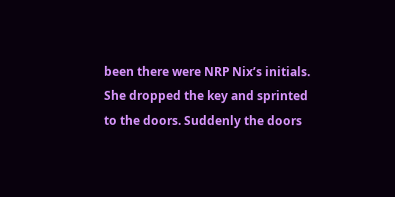been there were NRP Nix’s initials. She dropped the key and sprinted to the doors. Suddenly the doors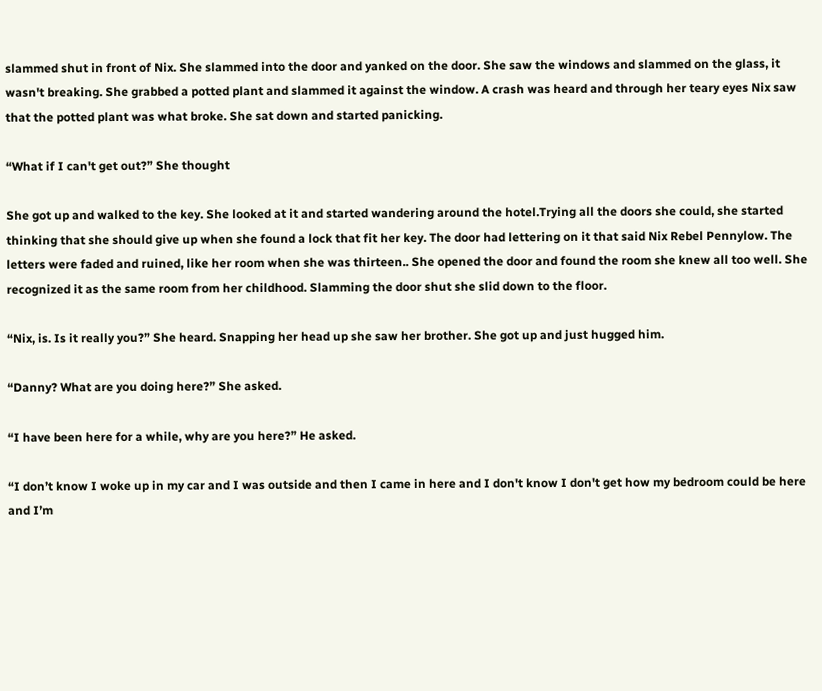slammed shut in front of Nix. She slammed into the door and yanked on the door. She saw the windows and slammed on the glass, it wasn't breaking. She grabbed a potted plant and slammed it against the window. A crash was heard and through her teary eyes Nix saw that the potted plant was what broke. She sat down and started panicking.

“What if I can't get out?” She thought

She got up and walked to the key. She looked at it and started wandering around the hotel.Trying all the doors she could, she started thinking that she should give up when she found a lock that fit her key. The door had lettering on it that said Nix Rebel Pennylow. The letters were faded and ruined, like her room when she was thirteen.. She opened the door and found the room she knew all too well. She recognized it as the same room from her childhood. Slamming the door shut she slid down to the floor.

“Nix, is. Is it really you?” She heard. Snapping her head up she saw her brother. She got up and just hugged him.

“Danny? What are you doing here?” She asked.

“I have been here for a while, why are you here?” He asked.

“I don’t know I woke up in my car and I was outside and then I came in here and I don't know I don't get how my bedroom could be here and I’m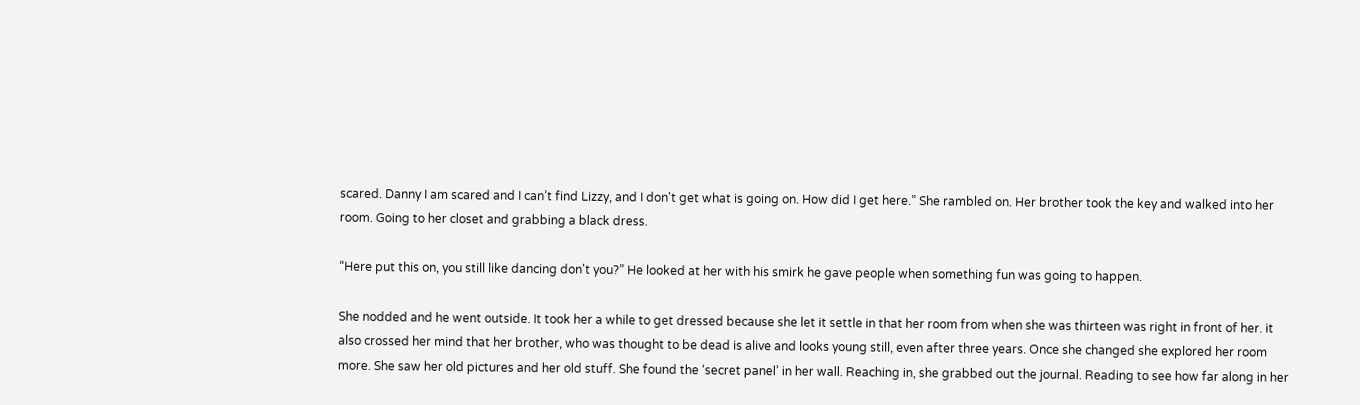scared. Danny I am scared and I can’t find Lizzy, and I don't get what is going on. How did I get here.” She rambled on. Her brother took the key and walked into her room. Going to her closet and grabbing a black dress.

“Here put this on, you still like dancing don't you?” He looked at her with his smirk he gave people when something fun was going to happen.

She nodded and he went outside. It took her a while to get dressed because she let it settle in that her room from when she was thirteen was right in front of her. it also crossed her mind that her brother, who was thought to be dead is alive and looks young still, even after three years. Once she changed she explored her room more. She saw her old pictures and her old stuff. She found the ‘secret panel’ in her wall. Reaching in, she grabbed out the journal. Reading to see how far along in her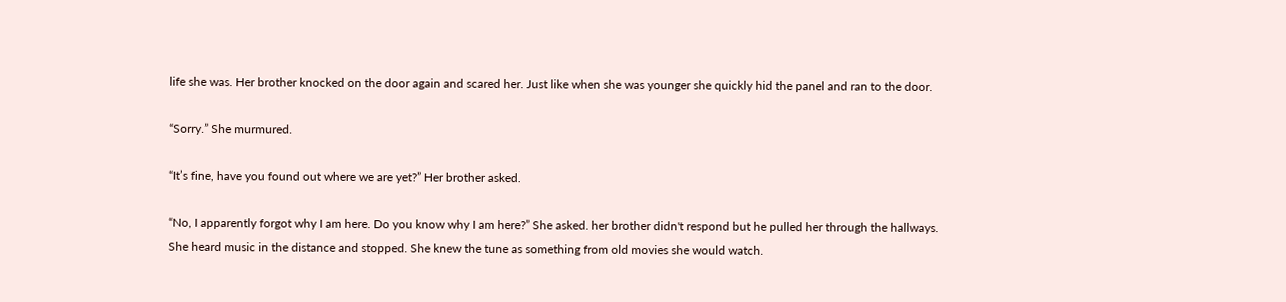life she was. Her brother knocked on the door again and scared her. Just like when she was younger she quickly hid the panel and ran to the door.

“Sorry.” She murmured.

“It’s fine, have you found out where we are yet?” Her brother asked.

“No, I apparently forgot why I am here. Do you know why I am here?” She asked. her brother didn't respond but he pulled her through the hallways. She heard music in the distance and stopped. She knew the tune as something from old movies she would watch.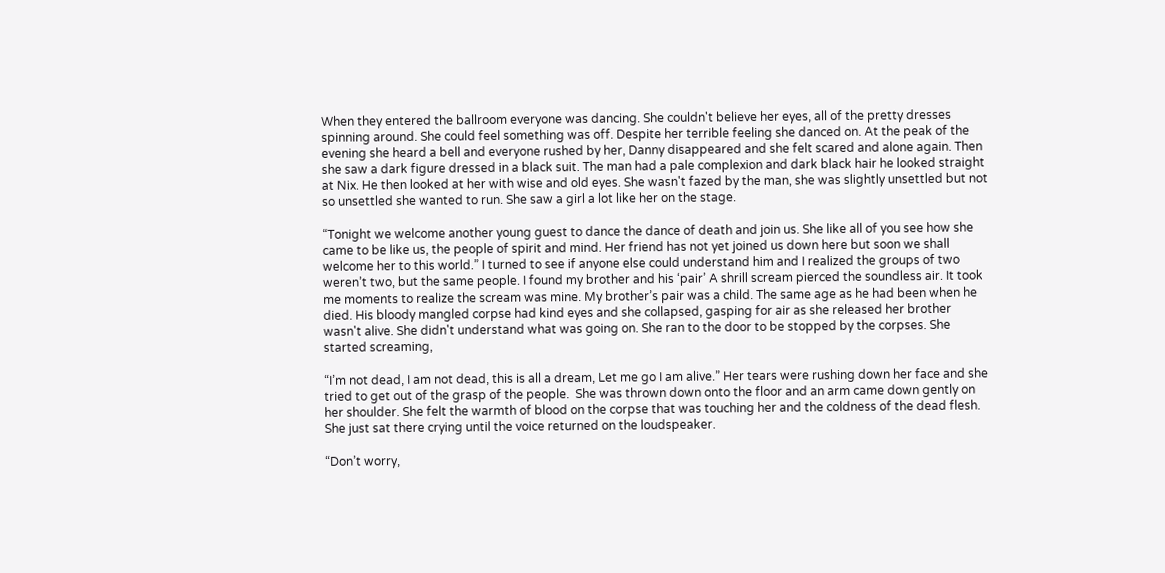When they entered the ballroom everyone was dancing. She couldn't believe her eyes, all of the pretty dresses spinning around. She could feel something was off. Despite her terrible feeling she danced on. At the peak of the evening she heard a bell and everyone rushed by her, Danny disappeared and she felt scared and alone again. Then she saw a dark figure dressed in a black suit. The man had a pale complexion and dark black hair he looked straight at Nix. He then looked at her with wise and old eyes. She wasn't fazed by the man, she was slightly unsettled but not so unsettled she wanted to run. She saw a girl a lot like her on the stage.

“Tonight we welcome another young guest to dance the dance of death and join us. She like all of you see how she came to be like us, the people of spirit and mind. Her friend has not yet joined us down here but soon we shall welcome her to this world.” I turned to see if anyone else could understand him and I realized the groups of two weren’t two, but the same people. I found my brother and his ‘pair’ A shrill scream pierced the soundless air. It took me moments to realize the scream was mine. My brother’s pair was a child. The same age as he had been when he died. His bloody mangled corpse had kind eyes and she collapsed, gasping for air as she released her brother wasn't alive. She didn't understand what was going on. She ran to the door to be stopped by the corpses. She started screaming,

“I’m not dead, I am not dead, this is all a dream, Let me go I am alive.” Her tears were rushing down her face and she tried to get out of the grasp of the people.  She was thrown down onto the floor and an arm came down gently on her shoulder. She felt the warmth of blood on the corpse that was touching her and the coldness of the dead flesh. She just sat there crying until the voice returned on the loudspeaker.

“Don’t worry,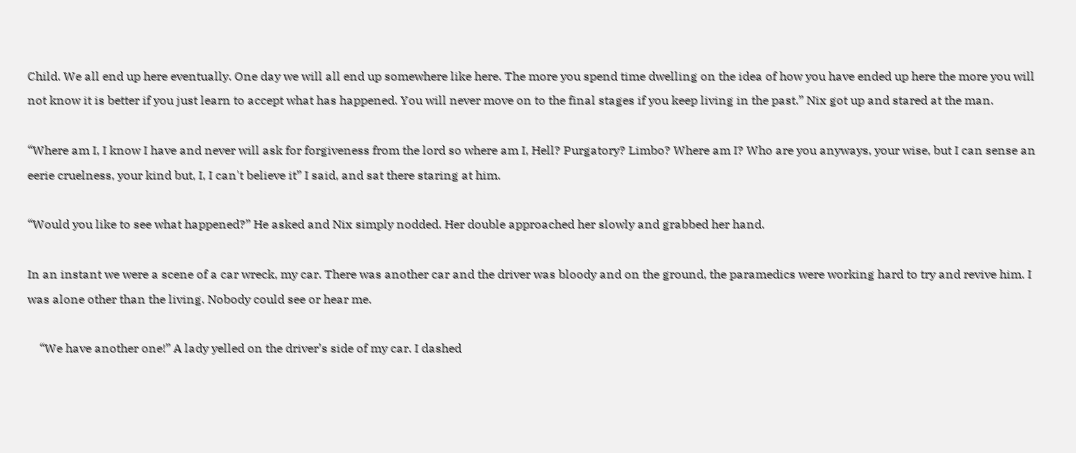Child. We all end up here eventually. One day we will all end up somewhere like here. The more you spend time dwelling on the idea of how you have ended up here the more you will not know it is better if you just learn to accept what has happened. You will never move on to the final stages if you keep living in the past.” Nix got up and stared at the man.

“Where am I, I know I have and never will ask for forgiveness from the lord so where am I, Hell? Purgatory? Limbo? Where am I? Who are you anyways, your wise, but I can sense an eerie cruelness, your kind but, I, I can't believe it” I said, and sat there staring at him.

“Would you like to see what happened?” He asked and Nix simply nodded. Her double approached her slowly and grabbed her hand.

In an instant we were a scene of a car wreck, my car. There was another car and the driver was bloody and on the ground, the paramedics were working hard to try and revive him. I was alone other than the living. Nobody could see or hear me.

    “We have another one!” A lady yelled on the driver’s side of my car. I dashed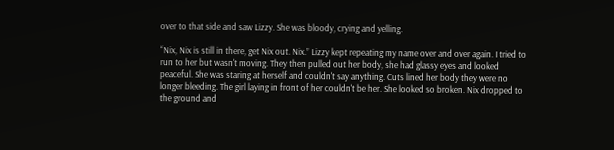over to that side and saw Lizzy. She was bloody, crying and yelling.

“Nix, Nix is still in there, get Nix out. Nix.” Lizzy kept repeating my name over and over again. I tried to run to her but wasn't moving. They then pulled out her body, she had glassy eyes and looked peaceful. She was staring at herself and couldn't say anything. Cuts lined her body they were no longer bleeding. The girl laying in front of her couldn't be her. She looked so broken. Nix dropped to the ground and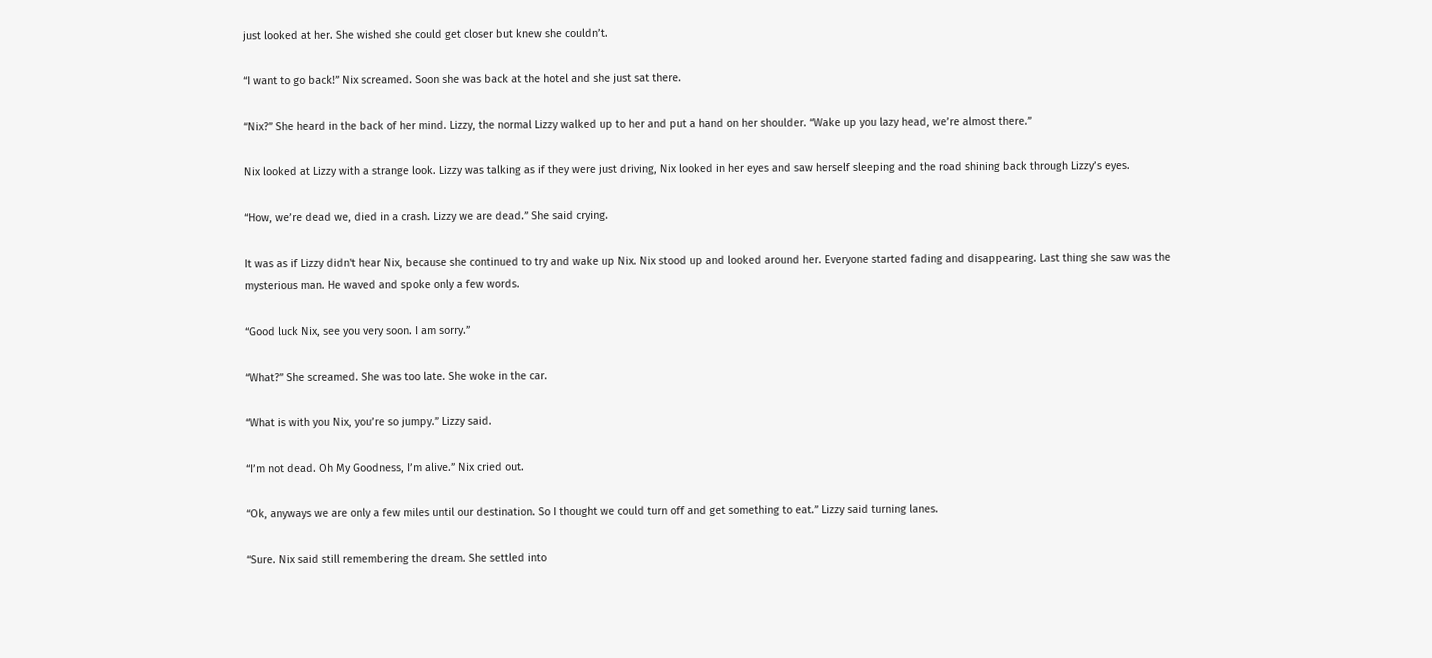just looked at her. She wished she could get closer but knew she couldn’t.

“I want to go back!” Nix screamed. Soon she was back at the hotel and she just sat there.

“Nix?” She heard in the back of her mind. Lizzy, the normal Lizzy walked up to her and put a hand on her shoulder. “Wake up you lazy head, we’re almost there.”

Nix looked at Lizzy with a strange look. Lizzy was talking as if they were just driving, Nix looked in her eyes and saw herself sleeping and the road shining back through Lizzy’s eyes.

“How, we’re dead we, died in a crash. Lizzy we are dead.” She said crying.

It was as if Lizzy didn't hear Nix, because she continued to try and wake up Nix. Nix stood up and looked around her. Everyone started fading and disappearing. Last thing she saw was the mysterious man. He waved and spoke only a few words.

“Good luck Nix, see you very soon. I am sorry.”

“What?” She screamed. She was too late. She woke in the car.

“What is with you Nix, you’re so jumpy.” Lizzy said.

“I’m not dead. Oh My Goodness, I’m alive.” Nix cried out.

“Ok, anyways we are only a few miles until our destination. So I thought we could turn off and get something to eat.” Lizzy said turning lanes.

“Sure. Nix said still remembering the dream. She settled into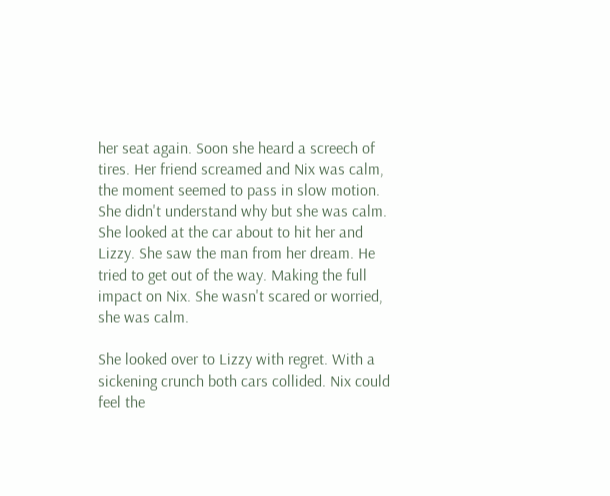her seat again. Soon she heard a screech of tires. Her friend screamed and Nix was calm, the moment seemed to pass in slow motion. She didn't understand why but she was calm. She looked at the car about to hit her and Lizzy. She saw the man from her dream. He tried to get out of the way. Making the full impact on Nix. She wasn't scared or worried, she was calm.

She looked over to Lizzy with regret. With a sickening crunch both cars collided. Nix could feel the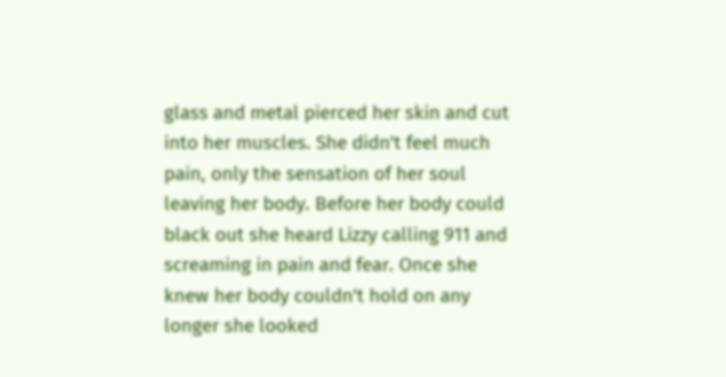glass and metal pierced her skin and cut into her muscles. She didn't feel much pain, only the sensation of her soul leaving her body. Before her body could black out she heard Lizzy calling 911 and screaming in pain and fear. Once she knew her body couldn't hold on any longer she looked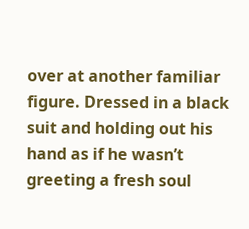over at another familiar figure. Dressed in a black suit and holding out his hand as if he wasn’t greeting a fresh soul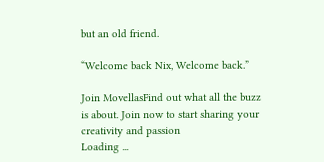but an old friend.

“Welcome back Nix, Welcome back.”

Join MovellasFind out what all the buzz is about. Join now to start sharing your creativity and passion
Loading ...